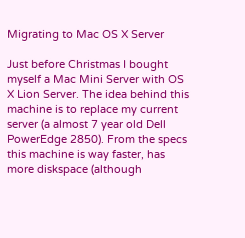Migrating to Mac OS X Server

Just before Christmas I bought myself a Mac Mini Server with OS X Lion Server. The idea behind this machine is to replace my current server (a almost 7 year old Dell PowerEdge 2850). From the specs this machine is way faster, has more diskspace (although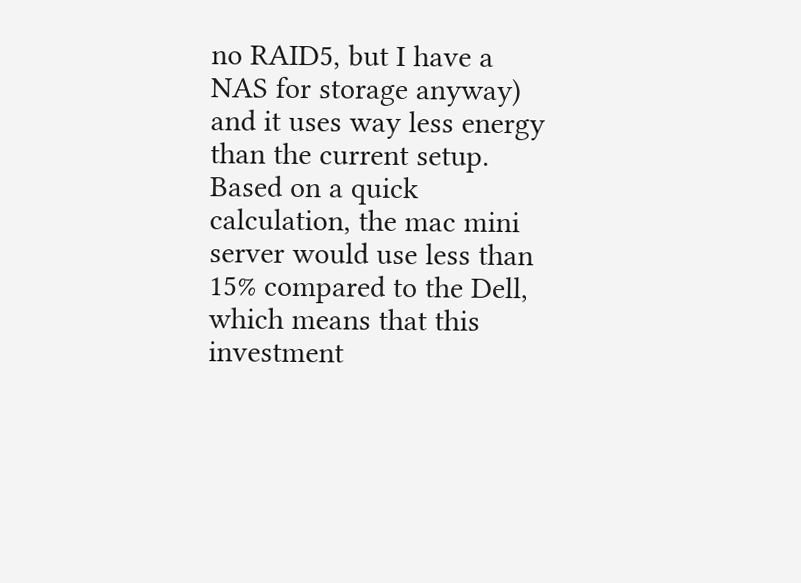no RAID5, but I have a NAS for storage anyway) and it uses way less energy than the current setup. Based on a quick calculation, the mac mini server would use less than 15% compared to the Dell, which means that this investment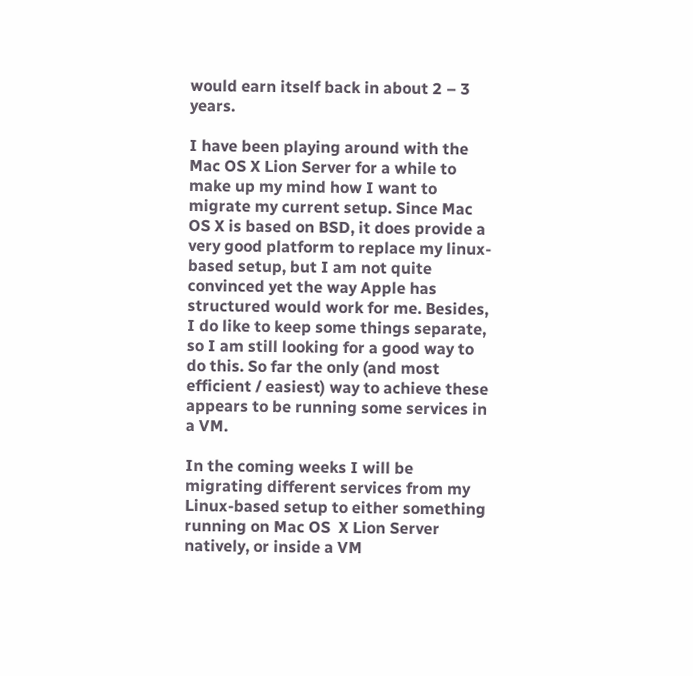would earn itself back in about 2 – 3 years.

I have been playing around with the Mac OS X Lion Server for a while to make up my mind how I want to migrate my current setup. Since Mac OS X is based on BSD, it does provide a very good platform to replace my linux-based setup, but I am not quite convinced yet the way Apple has structured would work for me. Besides, I do like to keep some things separate, so I am still looking for a good way to do this. So far the only (and most efficient / easiest) way to achieve these appears to be running some services in a VM.

In the coming weeks I will be migrating different services from my Linux-based setup to either something running on Mac OS  X Lion Server natively, or inside a VM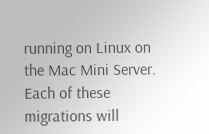running on Linux on the Mac Mini Server. Each of these migrations will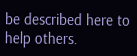be described here to help others.